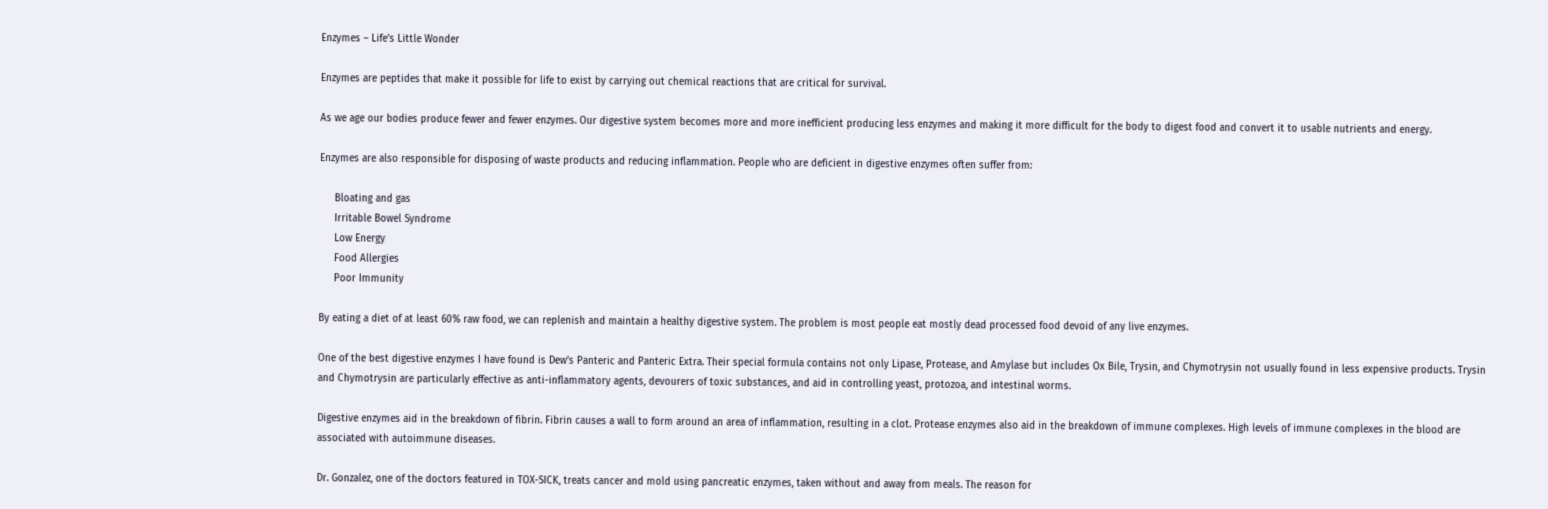Enzymes – Life’s Little Wonder

Enzymes are peptides that make it possible for life to exist by carrying out chemical reactions that are critical for survival.

As we age our bodies produce fewer and fewer enzymes. Our digestive system becomes more and more inefficient producing less enzymes and making it more difficult for the body to digest food and convert it to usable nutrients and energy.

Enzymes are also responsible for disposing of waste products and reducing inflammation. People who are deficient in digestive enzymes often suffer from:

     Bloating and gas
     Irritable Bowel Syndrome
     Low Energy
     Food Allergies
     Poor Immunity

By eating a diet of at least 60% raw food, we can replenish and maintain a healthy digestive system. The problem is most people eat mostly dead processed food devoid of any live enzymes.

One of the best digestive enzymes I have found is Dew’s Panteric and Panteric Extra. Their special formula contains not only Lipase, Protease, and Amylase but includes Ox Bile, Trysin, and Chymotrysin not usually found in less expensive products. Trysin and Chymotrysin are particularly effective as anti-inflammatory agents, devourers of toxic substances, and aid in controlling yeast, protozoa, and intestinal worms.

Digestive enzymes aid in the breakdown of fibrin. Fibrin causes a wall to form around an area of inflammation, resulting in a clot. Protease enzymes also aid in the breakdown of immune complexes. High levels of immune complexes in the blood are associated with autoimmune diseases.

Dr. Gonzalez, one of the doctors featured in TOX-SICK, treats cancer and mold using pancreatic enzymes, taken without and away from meals. The reason for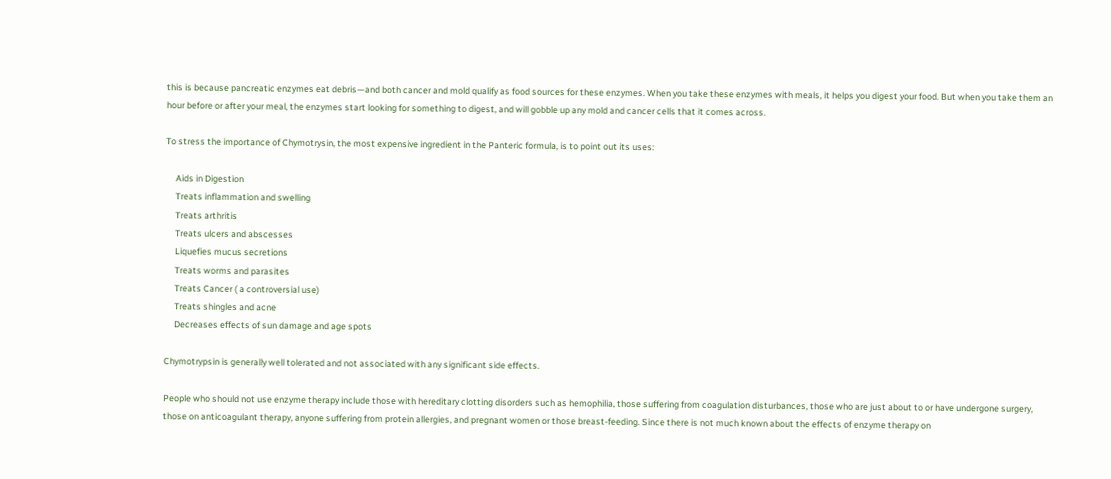this is because pancreatic enzymes eat debris—and both cancer and mold qualify as food sources for these enzymes. When you take these enzymes with meals, it helps you digest your food. But when you take them an hour before or after your meal, the enzymes start looking for something to digest, and will gobble up any mold and cancer cells that it comes across.

To stress the importance of Chymotrysin, the most expensive ingredient in the Panteric formula, is to point out its uses:

     Aids in Digestion
     Treats inflammation and swelling
     Treats arthritis
     Treats ulcers and abscesses
     Liquefies mucus secretions
     Treats worms and parasites
     Treats Cancer ( a controversial use)
     Treats shingles and acne
     Decreases effects of sun damage and age spots

Chymotrypsin is generally well tolerated and not associated with any significant side effects.

People who should not use enzyme therapy include those with hereditary clotting disorders such as hemophilia, those suffering from coagulation disturbances, those who are just about to or have undergone surgery, those on anticoagulant therapy, anyone suffering from protein allergies, and pregnant women or those breast-feeding. Since there is not much known about the effects of enzyme therapy on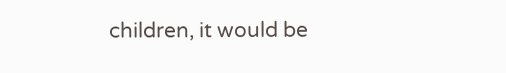children, it would be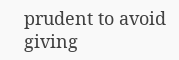prudent to avoid giving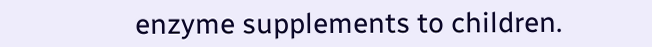enzyme supplements to children.